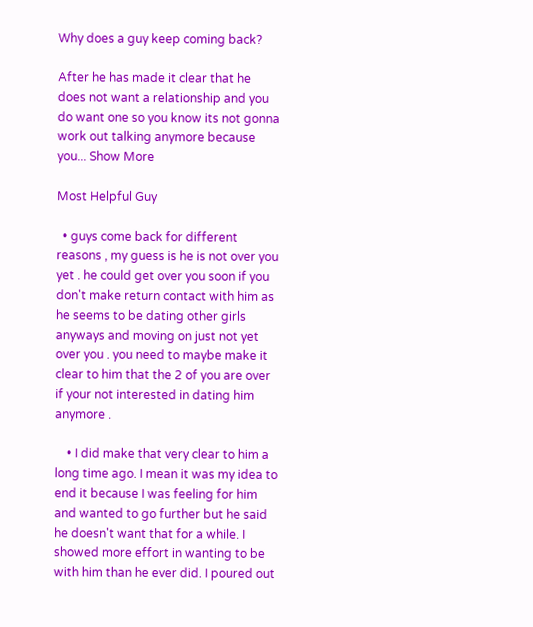Why does a guy keep coming back?

After he has made it clear that he does not want a relationship and you do want one so you know its not gonna work out talking anymore because you... Show More

Most Helpful Guy

  • guys come back for different reasons , my guess is he is not over you yet . he could get over you soon if you don't make return contact with him as he seems to be dating other girls anyways and moving on just not yet over you . you need to maybe make it clear to him that the 2 of you are over if your not interested in dating him anymore .

    • I did make that very clear to him a long time ago. I mean it was my idea to end it because I was feeling for him and wanted to go further but he said he doesn't want that for a while. I showed more effort in wanting to be with him than he ever did. I poured out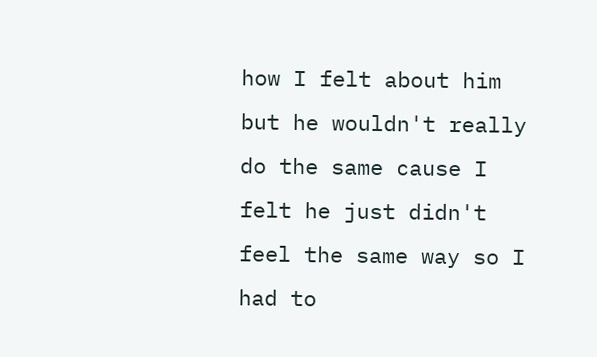how I felt about him but he wouldn't really do the same cause I felt he just didn't feel the same way so I had to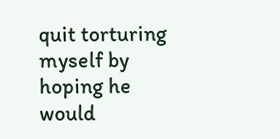quit torturing myself by hoping he would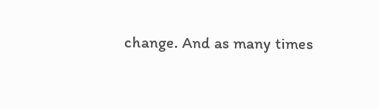change. And as many times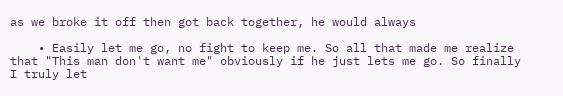as we broke it off then got back together, he would always

    • Easily let me go, no fight to keep me. So all that made me realize that "This man don't want me" obviously if he just lets me go. So finally I truly let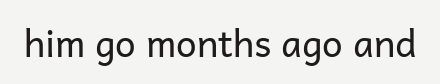him go months ago and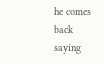he comes back saying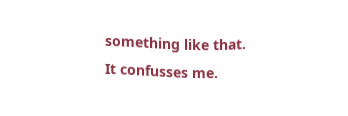something like that. It confusses me.